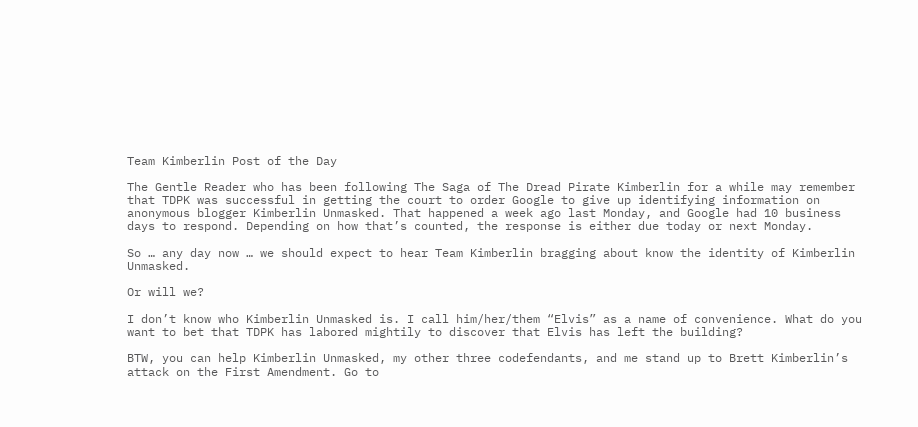Team Kimberlin Post of the Day

The Gentle Reader who has been following The Saga of The Dread Pirate Kimberlin for a while may remember that TDPK was successful in getting the court to order Google to give up identifying information on anonymous blogger Kimberlin Unmasked. That happened a week ago last Monday, and Google had 10 business days to respond. Depending on how that’s counted, the response is either due today or next Monday.

So … any day now … we should expect to hear Team Kimberlin bragging about know the identity of Kimberlin Unmasked.

Or will we?

I don’t know who Kimberlin Unmasked is. I call him/her/them “Elvis” as a name of convenience. What do you want to bet that TDPK has labored mightily to discover that Elvis has left the building?

BTW, you can help Kimberlin Unmasked, my other three codefendants, and me stand up to Brett Kimberlin’s attack on the First Amendment. Go to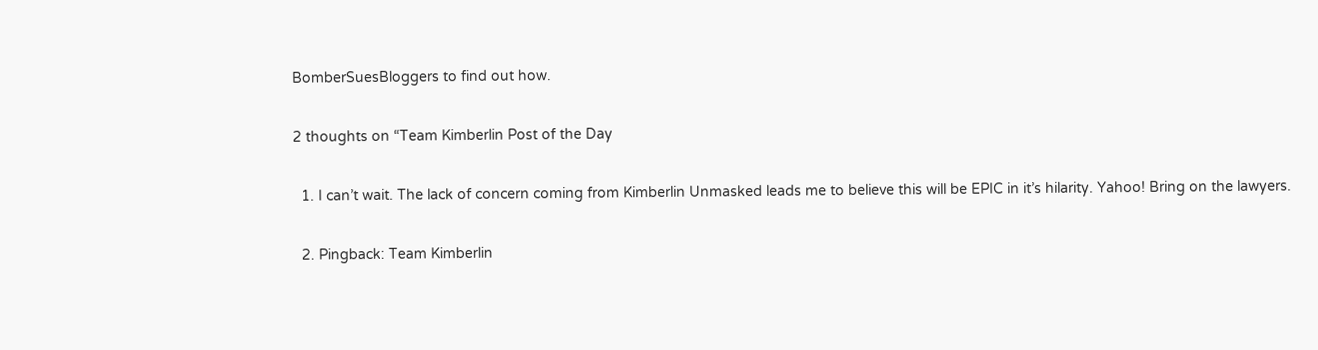BomberSuesBloggers to find out how.

2 thoughts on “Team Kimberlin Post of the Day

  1. I can’t wait. The lack of concern coming from Kimberlin Unmasked leads me to believe this will be EPIC in it’s hilarity. Yahoo! Bring on the lawyers.

  2. Pingback: Team Kimberlin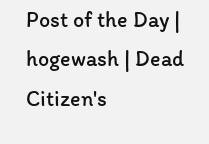Post of the Day | hogewash | Dead Citizen's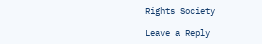Rights Society

Leave a Reply